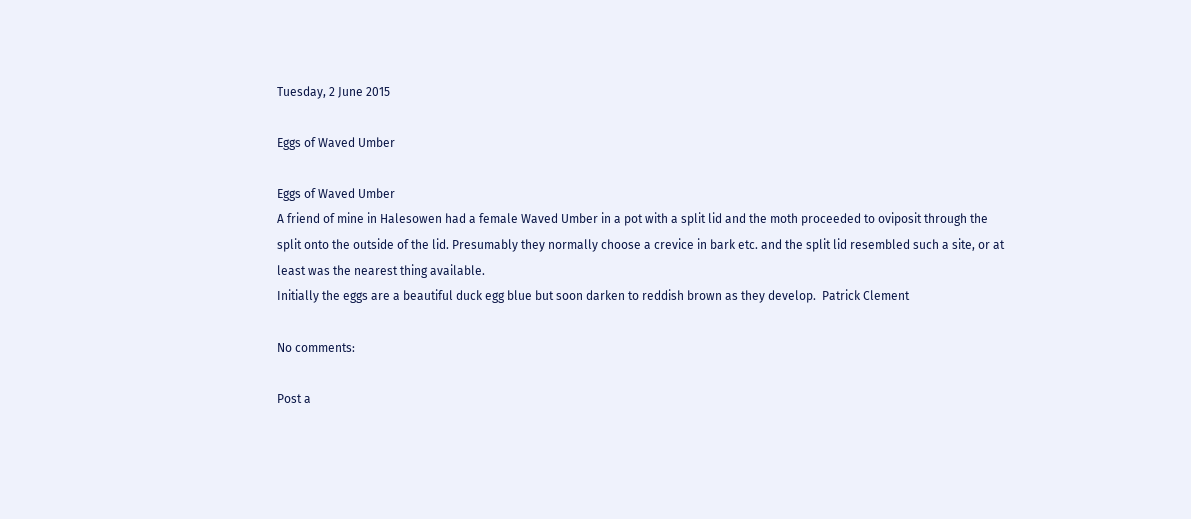Tuesday, 2 June 2015

Eggs of Waved Umber

Eggs of Waved Umber
A friend of mine in Halesowen had a female Waved Umber in a pot with a split lid and the moth proceeded to oviposit through the split onto the outside of the lid. Presumably they normally choose a crevice in bark etc. and the split lid resembled such a site, or at least was the nearest thing available.
Initially the eggs are a beautiful duck egg blue but soon darken to reddish brown as they develop.  Patrick Clement

No comments:

Post a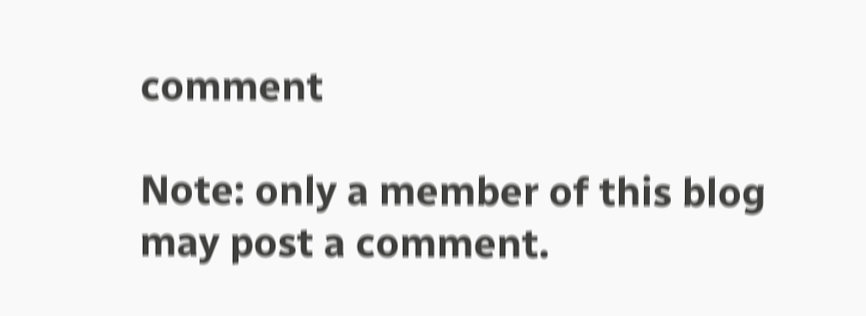comment

Note: only a member of this blog may post a comment.